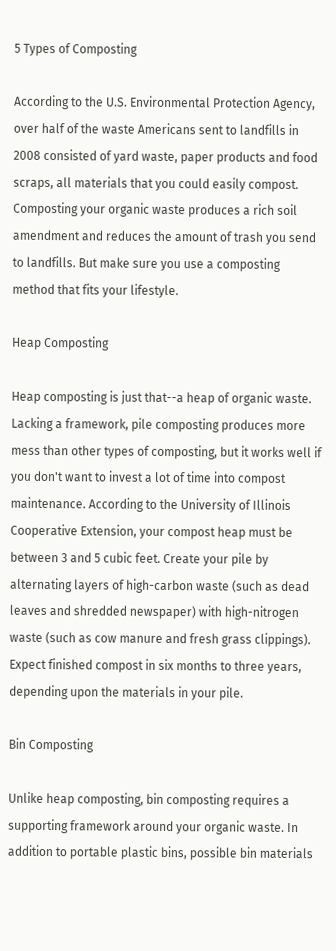5 Types of Composting

According to the U.S. Environmental Protection Agency, over half of the waste Americans sent to landfills in 2008 consisted of yard waste, paper products and food scraps, all materials that you could easily compost. Composting your organic waste produces a rich soil amendment and reduces the amount of trash you send to landfills. But make sure you use a composting method that fits your lifestyle.

Heap Composting

Heap composting is just that--a heap of organic waste. Lacking a framework, pile composting produces more mess than other types of composting, but it works well if you don't want to invest a lot of time into compost maintenance. According to the University of Illinois Cooperative Extension, your compost heap must be between 3 and 5 cubic feet. Create your pile by alternating layers of high-carbon waste (such as dead leaves and shredded newspaper) with high-nitrogen waste (such as cow manure and fresh grass clippings). Expect finished compost in six months to three years, depending upon the materials in your pile.

Bin Composting

Unlike heap composting, bin composting requires a supporting framework around your organic waste. In addition to portable plastic bins, possible bin materials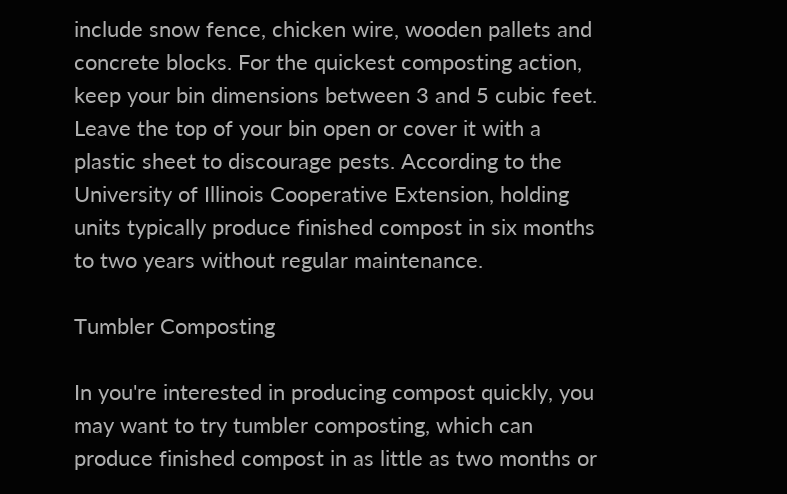include snow fence, chicken wire, wooden pallets and concrete blocks. For the quickest composting action, keep your bin dimensions between 3 and 5 cubic feet. Leave the top of your bin open or cover it with a plastic sheet to discourage pests. According to the University of Illinois Cooperative Extension, holding units typically produce finished compost in six months to two years without regular maintenance.

Tumbler Composting

In you're interested in producing compost quickly, you may want to try tumbler composting, which can produce finished compost in as little as two months or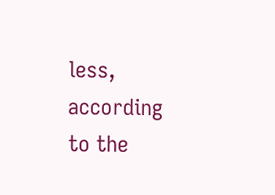less, according to the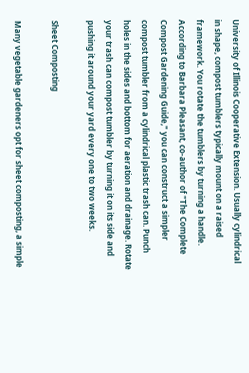University of Illinois Cooperative Extension. Usually cylindrical in shape, compost tumblers typically mount on a raised framework. You rotate the tumblers by turning a handle. According to Barbara Pleasant, co-author of "The Complete Compost Gardening Guide," you can construct a simpler compost tumbler from a cylindrical plastic trash can. Punch holes in the sides and bottom for aeration and drainage. Rotate your trash can compost tumbler by turning it on its side and pushing it around your yard every one to two weeks.

Sheet Composting

Many vegetable gardeners opt for sheet composting, a simple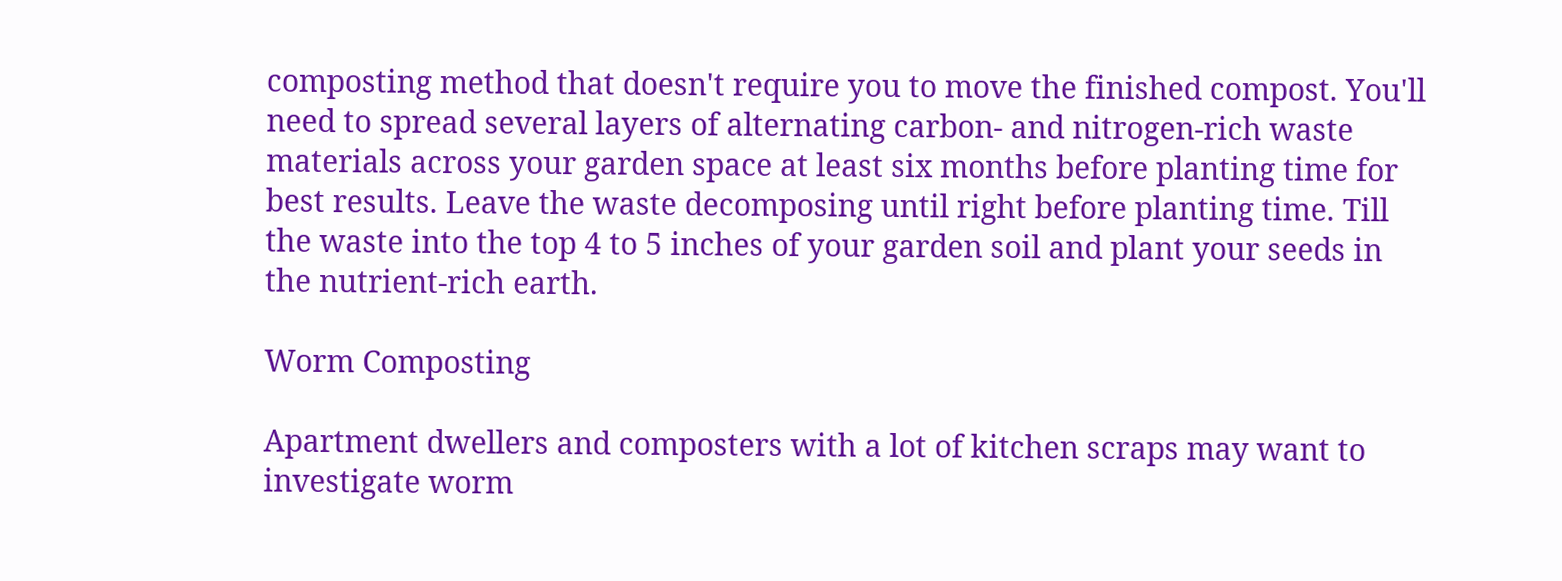composting method that doesn't require you to move the finished compost. You'll need to spread several layers of alternating carbon- and nitrogen-rich waste materials across your garden space at least six months before planting time for best results. Leave the waste decomposing until right before planting time. Till the waste into the top 4 to 5 inches of your garden soil and plant your seeds in the nutrient-rich earth.

Worm Composting

Apartment dwellers and composters with a lot of kitchen scraps may want to investigate worm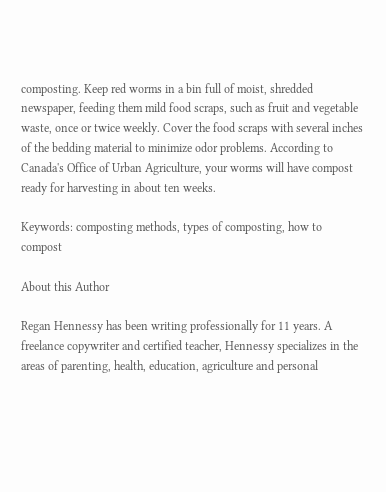composting. Keep red worms in a bin full of moist, shredded newspaper, feeding them mild food scraps, such as fruit and vegetable waste, once or twice weekly. Cover the food scraps with several inches of the bedding material to minimize odor problems. According to Canada's Office of Urban Agriculture, your worms will have compost ready for harvesting in about ten weeks.

Keywords: composting methods, types of composting, how to compost

About this Author

Regan Hennessy has been writing professionally for 11 years. A freelance copywriter and certified teacher, Hennessy specializes in the areas of parenting, health, education, agriculture and personal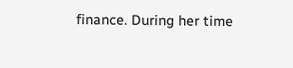finance. During her time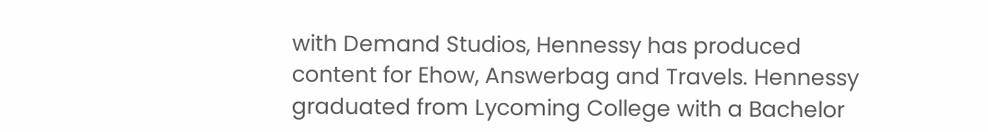with Demand Studios, Hennessy has produced content for Ehow, Answerbag and Travels. Hennessy graduated from Lycoming College with a Bachelor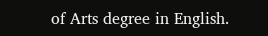of Arts degree in English.